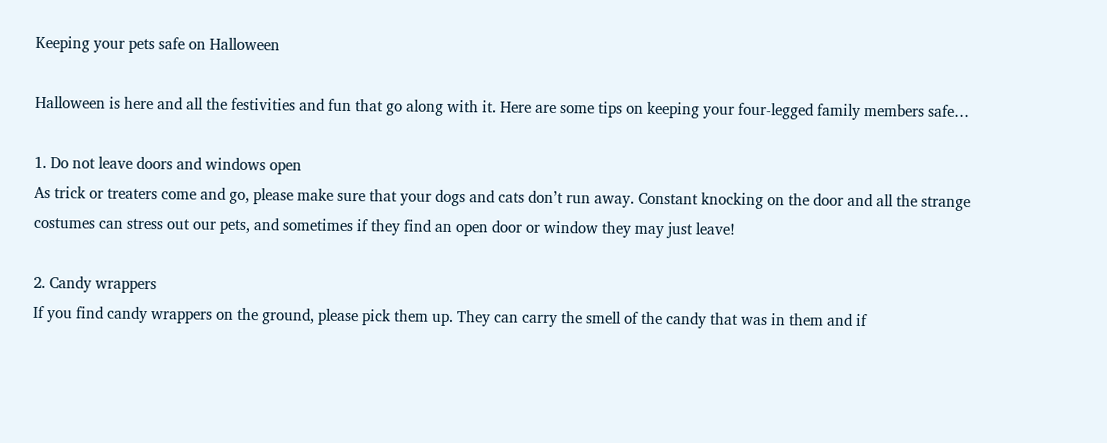Keeping your pets safe on Halloween

Halloween is here and all the festivities and fun that go along with it. Here are some tips on keeping your four-legged family members safe…

1. Do not leave doors and windows open
As trick or treaters come and go, please make sure that your dogs and cats don’t run away. Constant knocking on the door and all the strange costumes can stress out our pets, and sometimes if they find an open door or window they may just leave!

2. Candy wrappers
If you find candy wrappers on the ground, please pick them up. They can carry the smell of the candy that was in them and if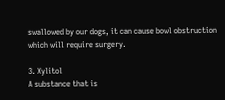swallowed by our dogs, it can cause bowl obstruction which will require surgery.

3. Xylitol
A substance that is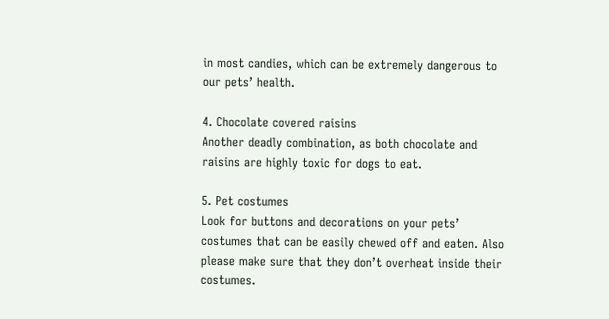in most candies, which can be extremely dangerous to our pets’ health.

4. Chocolate covered raisins
Another deadly combination, as both chocolate and raisins are highly toxic for dogs to eat.

5. Pet costumes
Look for buttons and decorations on your pets’ costumes that can be easily chewed off and eaten. Also please make sure that they don’t overheat inside their costumes.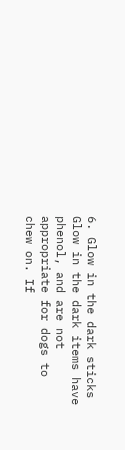6. Glow in the dark sticks
Glow in the dark items have phenol, and are not appropriate for dogs to chew on. If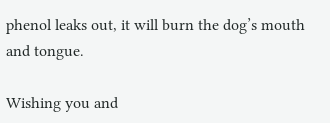phenol leaks out, it will burn the dog’s mouth and tongue.

Wishing you and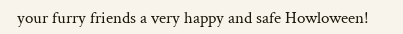your furry friends a very happy and safe Howloween!